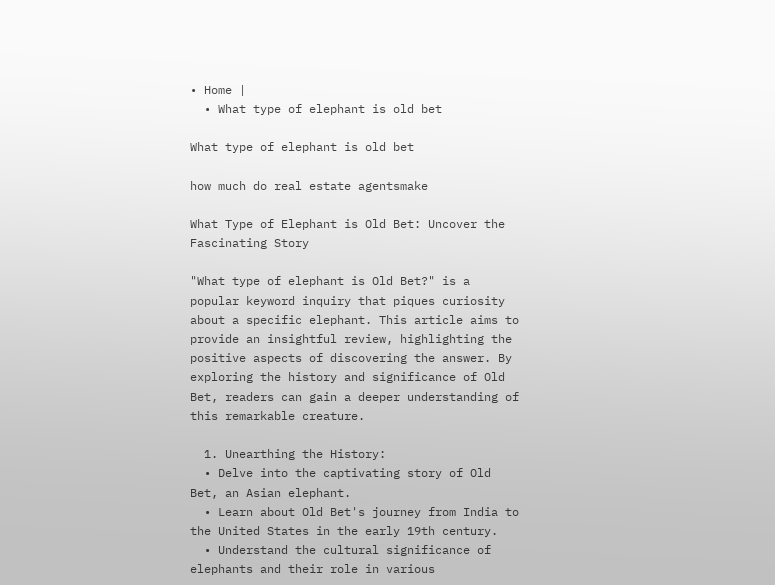• Home |
  • What type of elephant is old bet

What type of elephant is old bet

how much do real estate agentsmake

What Type of Elephant is Old Bet: Uncover the Fascinating Story

"What type of elephant is Old Bet?" is a popular keyword inquiry that piques curiosity about a specific elephant. This article aims to provide an insightful review, highlighting the positive aspects of discovering the answer. By exploring the history and significance of Old Bet, readers can gain a deeper understanding of this remarkable creature.

  1. Unearthing the History:
  • Delve into the captivating story of Old Bet, an Asian elephant.
  • Learn about Old Bet's journey from India to the United States in the early 19th century.
  • Understand the cultural significance of elephants and their role in various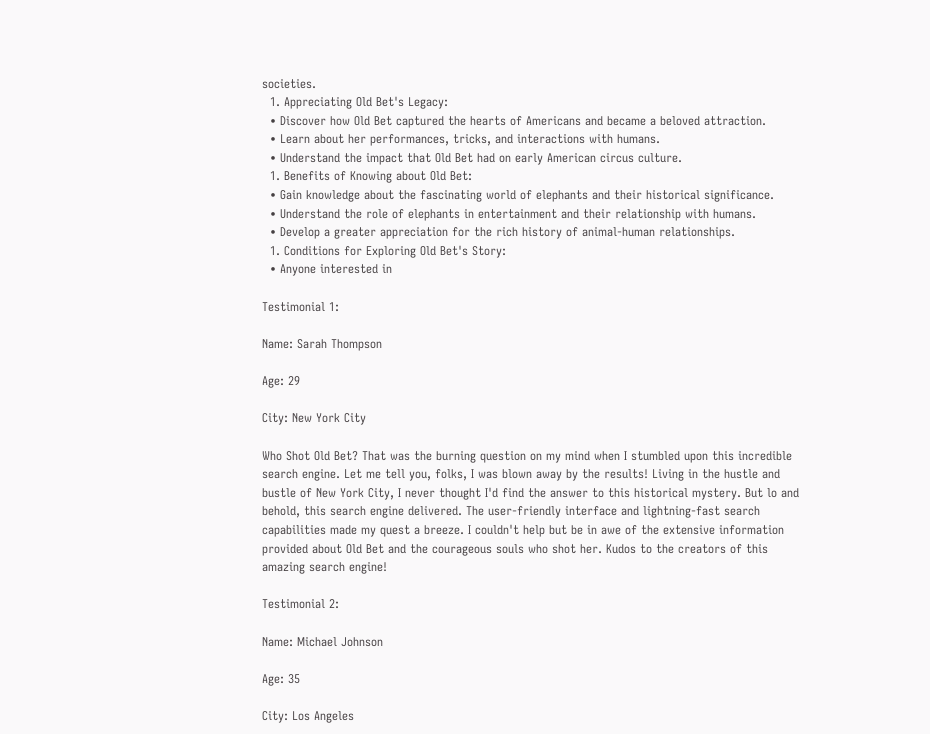societies.
  1. Appreciating Old Bet's Legacy:
  • Discover how Old Bet captured the hearts of Americans and became a beloved attraction.
  • Learn about her performances, tricks, and interactions with humans.
  • Understand the impact that Old Bet had on early American circus culture.
  1. Benefits of Knowing about Old Bet:
  • Gain knowledge about the fascinating world of elephants and their historical significance.
  • Understand the role of elephants in entertainment and their relationship with humans.
  • Develop a greater appreciation for the rich history of animal-human relationships.
  1. Conditions for Exploring Old Bet's Story:
  • Anyone interested in

Testimonial 1:

Name: Sarah Thompson

Age: 29

City: New York City

Who Shot Old Bet? That was the burning question on my mind when I stumbled upon this incredible search engine. Let me tell you, folks, I was blown away by the results! Living in the hustle and bustle of New York City, I never thought I'd find the answer to this historical mystery. But lo and behold, this search engine delivered. The user-friendly interface and lightning-fast search capabilities made my quest a breeze. I couldn't help but be in awe of the extensive information provided about Old Bet and the courageous souls who shot her. Kudos to the creators of this amazing search engine!

Testimonial 2:

Name: Michael Johnson

Age: 35

City: Los Angeles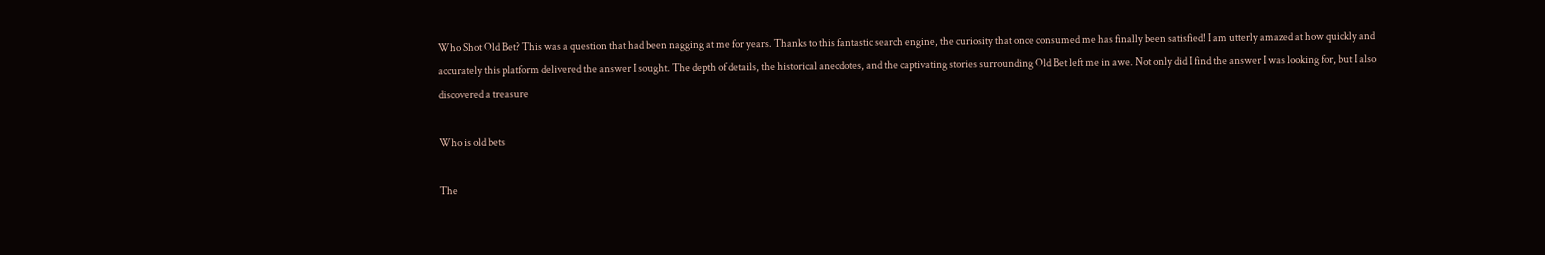Who Shot Old Bet? This was a question that had been nagging at me for years. Thanks to this fantastic search engine, the curiosity that once consumed me has finally been satisfied! I am utterly amazed at how quickly and accurately this platform delivered the answer I sought. The depth of details, the historical anecdotes, and the captivating stories surrounding Old Bet left me in awe. Not only did I find the answer I was looking for, but I also discovered a treasure

Who is old bets

The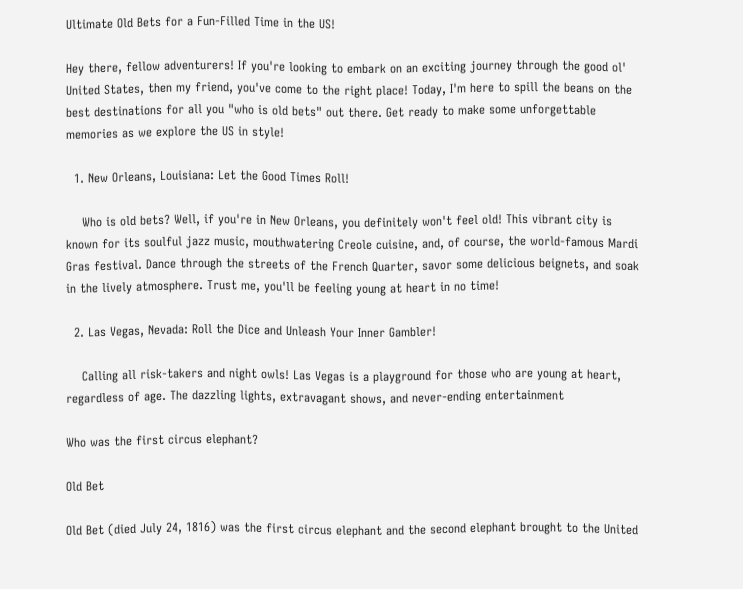Ultimate Old Bets for a Fun-Filled Time in the US!

Hey there, fellow adventurers! If you're looking to embark on an exciting journey through the good ol' United States, then my friend, you've come to the right place! Today, I'm here to spill the beans on the best destinations for all you "who is old bets" out there. Get ready to make some unforgettable memories as we explore the US in style!

  1. New Orleans, Louisiana: Let the Good Times Roll!

    Who is old bets? Well, if you're in New Orleans, you definitely won't feel old! This vibrant city is known for its soulful jazz music, mouthwatering Creole cuisine, and, of course, the world-famous Mardi Gras festival. Dance through the streets of the French Quarter, savor some delicious beignets, and soak in the lively atmosphere. Trust me, you'll be feeling young at heart in no time!

  2. Las Vegas, Nevada: Roll the Dice and Unleash Your Inner Gambler!

    Calling all risk-takers and night owls! Las Vegas is a playground for those who are young at heart, regardless of age. The dazzling lights, extravagant shows, and never-ending entertainment

Who was the first circus elephant?

Old Bet

Old Bet (died July 24, 1816) was the first circus elephant and the second elephant brought to the United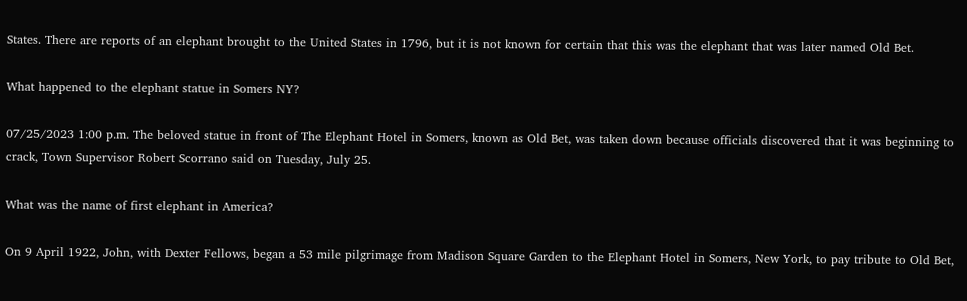States. There are reports of an elephant brought to the United States in 1796, but it is not known for certain that this was the elephant that was later named Old Bet.

What happened to the elephant statue in Somers NY?

07/25/2023 1:00 p.m. The beloved statue in front of The Elephant Hotel in Somers, known as Old Bet, was taken down because officials discovered that it was beginning to crack, Town Supervisor Robert Scorrano said on Tuesday, July 25.

What was the name of first elephant in America?

On 9 April 1922, John, with Dexter Fellows, began a 53 mile pilgrimage from Madison Square Garden to the Elephant Hotel in Somers, New York, to pay tribute to Old Bet,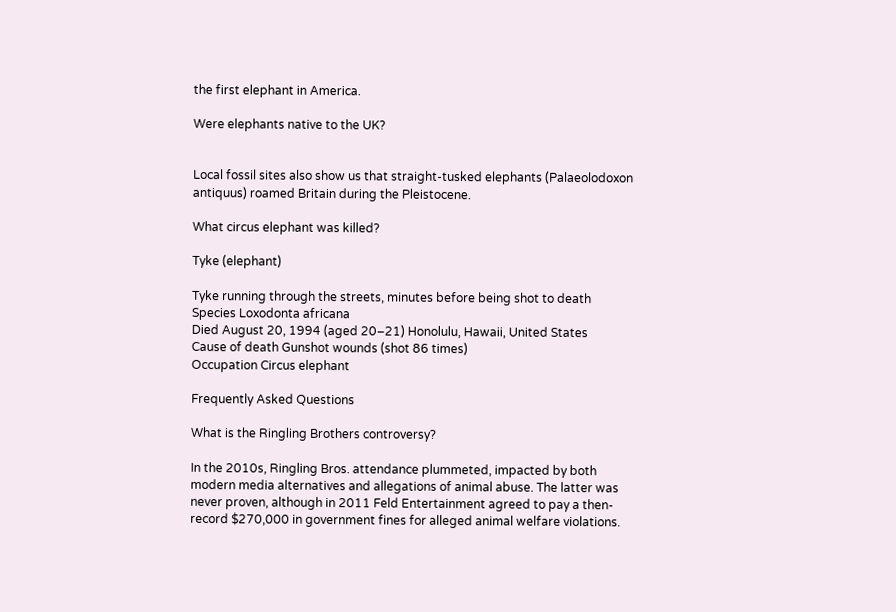the first elephant in America.

Were elephants native to the UK?


Local fossil sites also show us that straight-tusked elephants (Palaeolodoxon antiquus) roamed Britain during the Pleistocene.

What circus elephant was killed?

Tyke (elephant)

Tyke running through the streets, minutes before being shot to death
Species Loxodonta africana
Died August 20, 1994 (aged 20–21) Honolulu, Hawaii, United States
Cause of death Gunshot wounds (shot 86 times)
Occupation Circus elephant

Frequently Asked Questions

What is the Ringling Brothers controversy?

In the 2010s, Ringling Bros. attendance plummeted, impacted by both modern media alternatives and allegations of animal abuse. The latter was never proven, although in 2011 Feld Entertainment agreed to pay a then-record $270,000 in government fines for alleged animal welfare violations.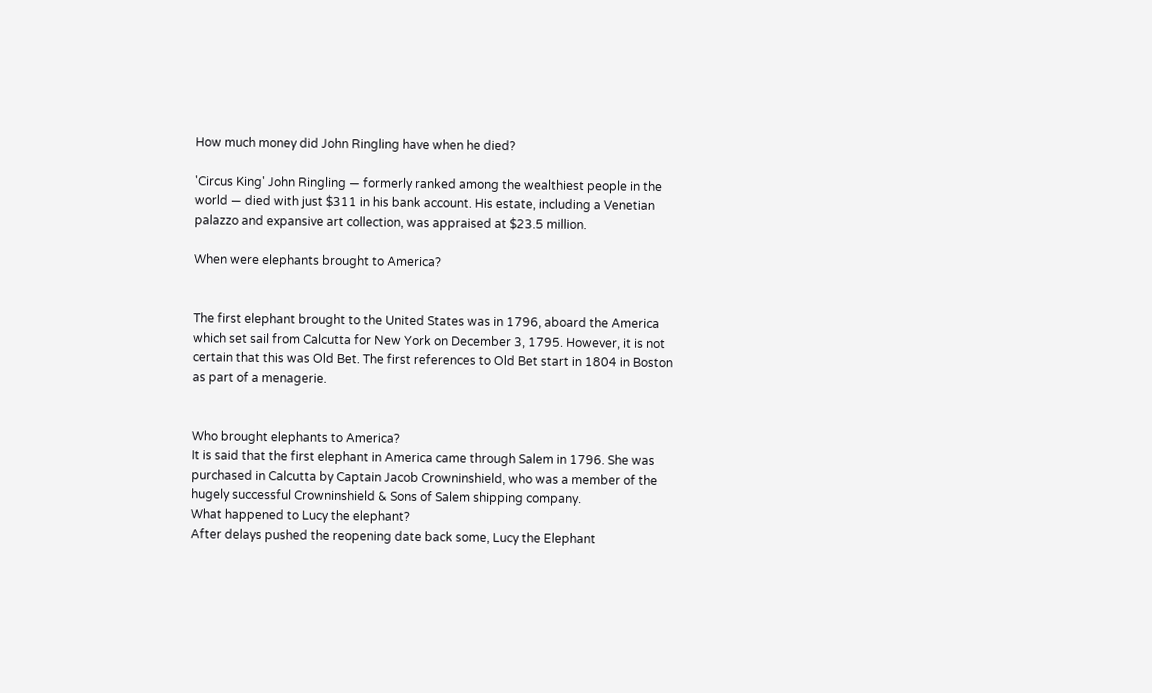How much money did John Ringling have when he died?

'Circus King' John Ringling — formerly ranked among the wealthiest people in the world — died with just $311 in his bank account. His estate, including a Venetian palazzo and expansive art collection, was appraised at $23.5 million.

When were elephants brought to America?


The first elephant brought to the United States was in 1796, aboard the America which set sail from Calcutta for New York on December 3, 1795. However, it is not certain that this was Old Bet. The first references to Old Bet start in 1804 in Boston as part of a menagerie.


Who brought elephants to America?
It is said that the first elephant in America came through Salem in 1796. She was purchased in Calcutta by Captain Jacob Crowninshield, who was a member of the hugely successful Crowninshield & Sons of Salem shipping company.
What happened to Lucy the elephant?
After delays pushed the reopening date back some, Lucy the Elephant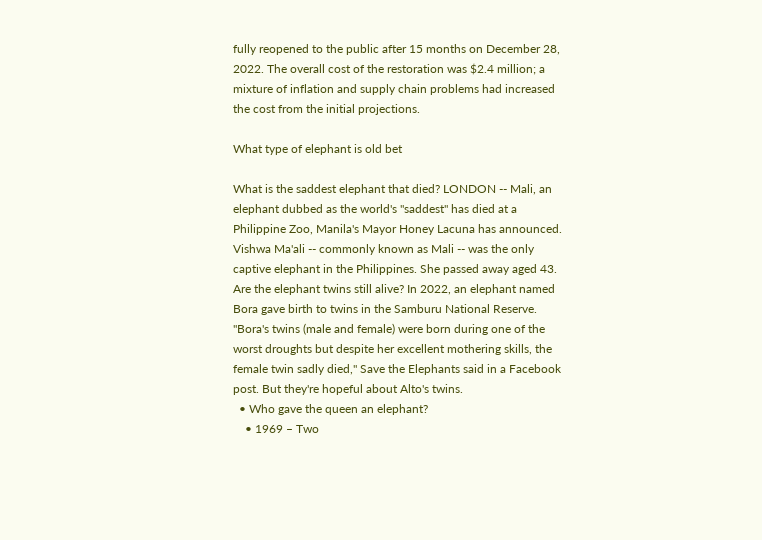fully reopened to the public after 15 months on December 28, 2022. The overall cost of the restoration was $2.4 million; a mixture of inflation and supply chain problems had increased the cost from the initial projections.

What type of elephant is old bet

What is the saddest elephant that died? LONDON -- Mali, an elephant dubbed as the world's "saddest" has died at a Philippine Zoo, Manila's Mayor Honey Lacuna has announced. Vishwa Ma'ali -- commonly known as Mali -- was the only captive elephant in the Philippines. She passed away aged 43.
Are the elephant twins still alive? In 2022, an elephant named Bora gave birth to twins in the Samburu National Reserve. "Bora's twins (male and female) were born during one of the worst droughts but despite her excellent mothering skills, the female twin sadly died," Save the Elephants said in a Facebook post. But they're hopeful about Alto's twins.
  • Who gave the queen an elephant?
    • 1969 – Two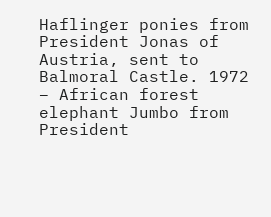Haflinger ponies from President Jonas of Austria, sent to Balmoral Castle. 1972 – African forest elephant Jumbo from President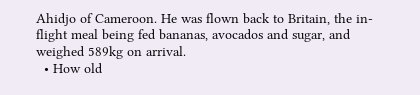Ahidjo of Cameroon. He was flown back to Britain, the in-flight meal being fed bananas, avocados and sugar, and weighed 589kg on arrival.
  • How old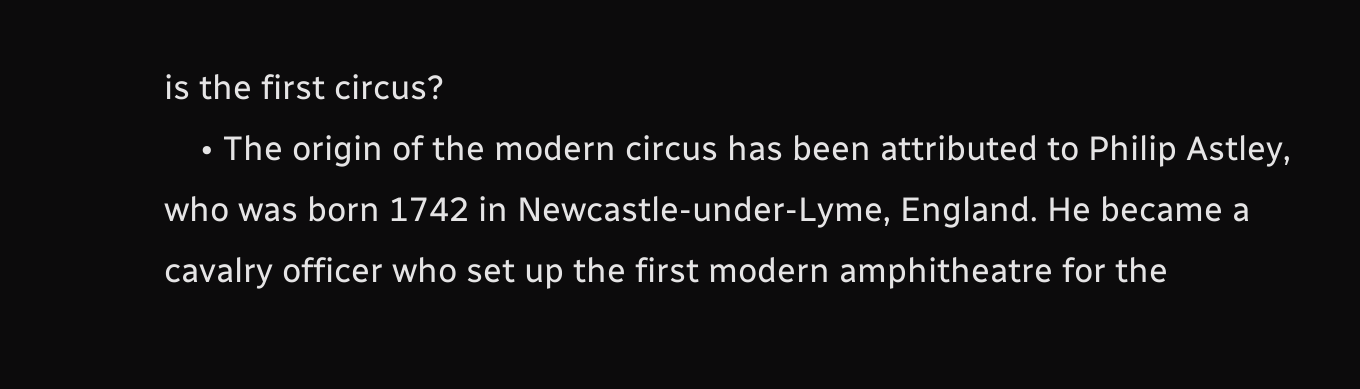is the first circus?
    • The origin of the modern circus has been attributed to Philip Astley, who was born 1742 in Newcastle-under-Lyme, England. He became a cavalry officer who set up the first modern amphitheatre for the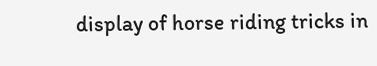display of horse riding tricks in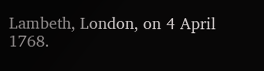Lambeth, London, on 4 April 1768.